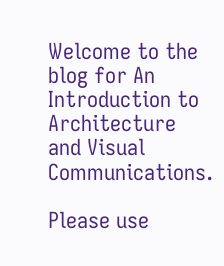Welcome to the blog for An Introduction to Architecture and Visual Communications.

Please use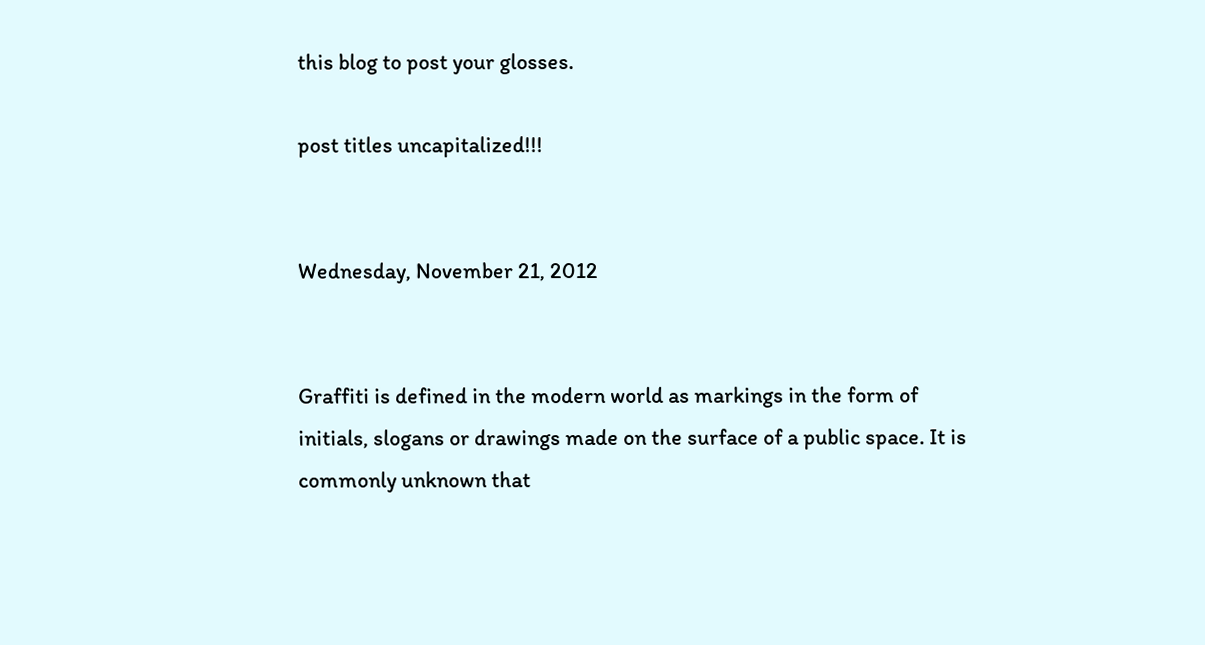this blog to post your glosses.

post titles uncapitalized!!!


Wednesday, November 21, 2012


Graffiti is defined in the modern world as markings in the form of initials, slogans or drawings made on the surface of a public space. It is commonly unknown that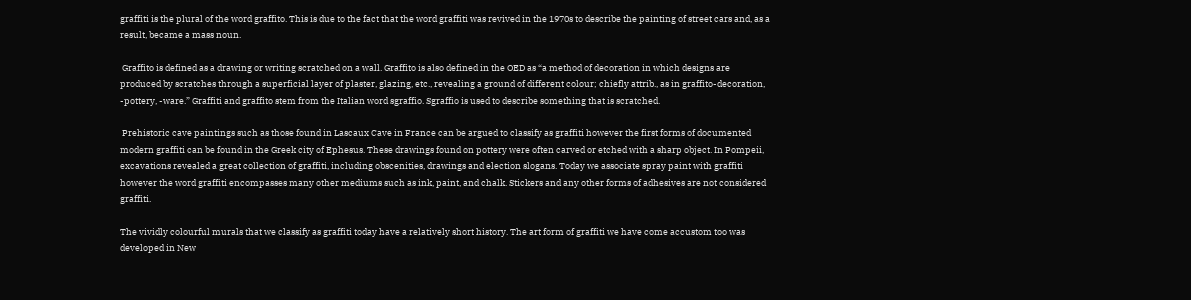graffiti is the plural of the word graffito. This is due to the fact that the word graffiti was revived in the 1970s to describe the painting of street cars and, as a result, became a mass noun.

 Graffito is defined as a drawing or writing scratched on a wall. Graffito is also defined in the OED as “a method of decoration in which designs are produced by scratches through a superficial layer of plaster, glazing, etc., revealing a ground of different colour; chiefly attrib., as in graffito-decoration, -pottery, -ware.” Graffiti and graffito stem from the Italian word sgraffio. Sgraffio is used to describe something that is scratched.

 Prehistoric cave paintings such as those found in Lascaux Cave in France can be argued to classify as graffiti however the first forms of documented modern graffiti can be found in the Greek city of Ephesus. These drawings found on pottery were often carved or etched with a sharp object. In Pompeii, excavations revealed a great collection of graffiti, including obscenities, drawings and election slogans. Today we associate spray paint with graffiti however the word graffiti encompasses many other mediums such as ink, paint, and chalk. Stickers and any other forms of adhesives are not considered graffiti.

The vividly colourful murals that we classify as graffiti today have a relatively short history. The art form of graffiti we have come accustom too was developed in New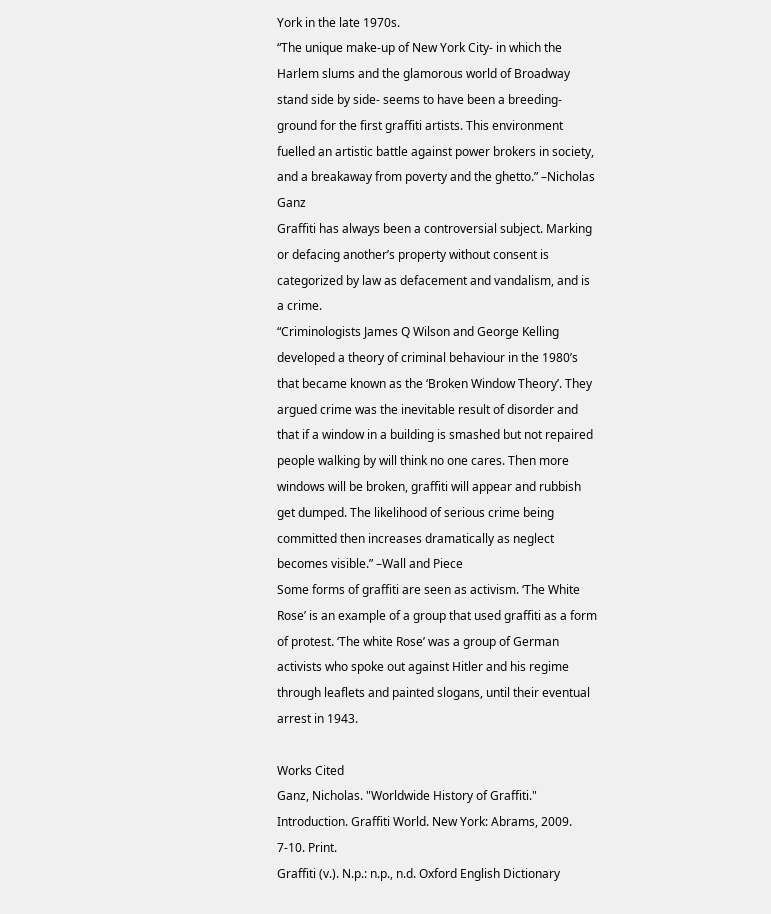York in the late 1970s.
“The unique make-up of New York City- in which the Harlem slums and the glamorous world of Broadway stand side by side- seems to have been a breeding-ground for the first graffiti artists. This environment fuelled an artistic battle against power brokers in society, and a breakaway from poverty and the ghetto.” –Nicholas Ganz
Graffiti has always been a controversial subject. Marking or defacing another’s property without consent is categorized by law as defacement and vandalism, and is a crime.
“Criminologists James Q Wilson and George Kelling developed a theory of criminal behaviour in the 1980’s that became known as the ‘Broken Window Theory’. They argued crime was the inevitable result of disorder and that if a window in a building is smashed but not repaired people walking by will think no one cares. Then more windows will be broken, graffiti will appear and rubbish get dumped. The likelihood of serious crime being committed then increases dramatically as neglect becomes visible.” –Wall and Piece
Some forms of graffiti are seen as activism. ‘The White Rose’ is an example of a group that used graffiti as a form of protest. ‘The white Rose’ was a group of German activists who spoke out against Hitler and his regime through leaflets and painted slogans, until their eventual arrest in 1943.

Works Cited
Ganz, Nicholas. "Worldwide History of Graffiti." Introduction. Graffiti World. New York: Abrams, 2009. 7-10. Print.
Graffiti (v.). N.p.: n.p., n.d. Oxford English Dictionary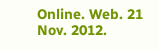Online. Web. 21 Nov. 2012.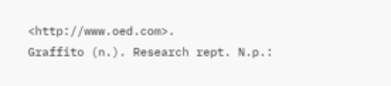<http://www.oed.com>.
Graffito (n.). Research rept. N.p.: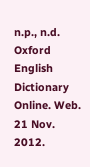n.p., n.d. Oxford English Dictionary Online. Web. 21 Nov. 2012.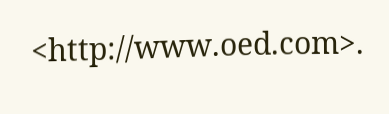<http://www.oed.com>.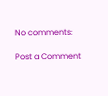No comments:

Post a Comment